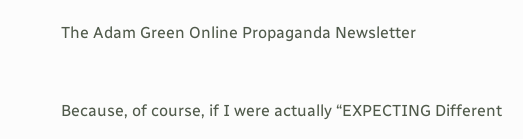The Adam Green Online Propaganda Newsletter



Because, of course, if I were actually “EXPECTING Different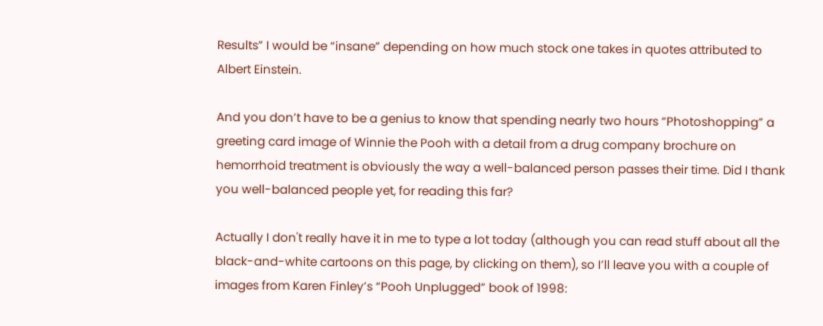Results” I would be “insane” depending on how much stock one takes in quotes attributed to Albert Einstein.

And you don’t have to be a genius to know that spending nearly two hours “Photoshopping” a greeting card image of Winnie the Pooh with a detail from a drug company brochure on hemorrhoid treatment is obviously the way a well-balanced person passes their time. Did I thank you well-balanced people yet, for reading this far?

Actually I don't really have it in me to type a lot today (although you can read stuff about all the black-and-white cartoons on this page, by clicking on them), so I’ll leave you with a couple of images from Karen Finley’s “Pooh Unplugged” book of 1998: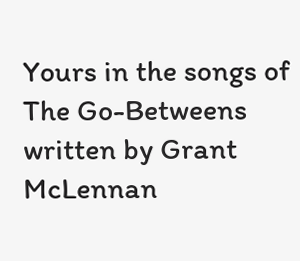Yours in the songs of The Go-Betweens written by Grant McLennan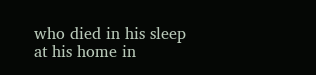who died in his sleep at his home in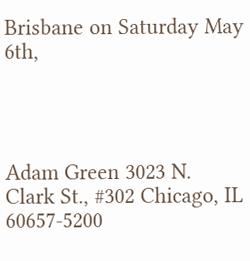Brisbane on Saturday May 6th,




Adam Green 3023 N. Clark St., #302 Chicago, IL  60657-5200